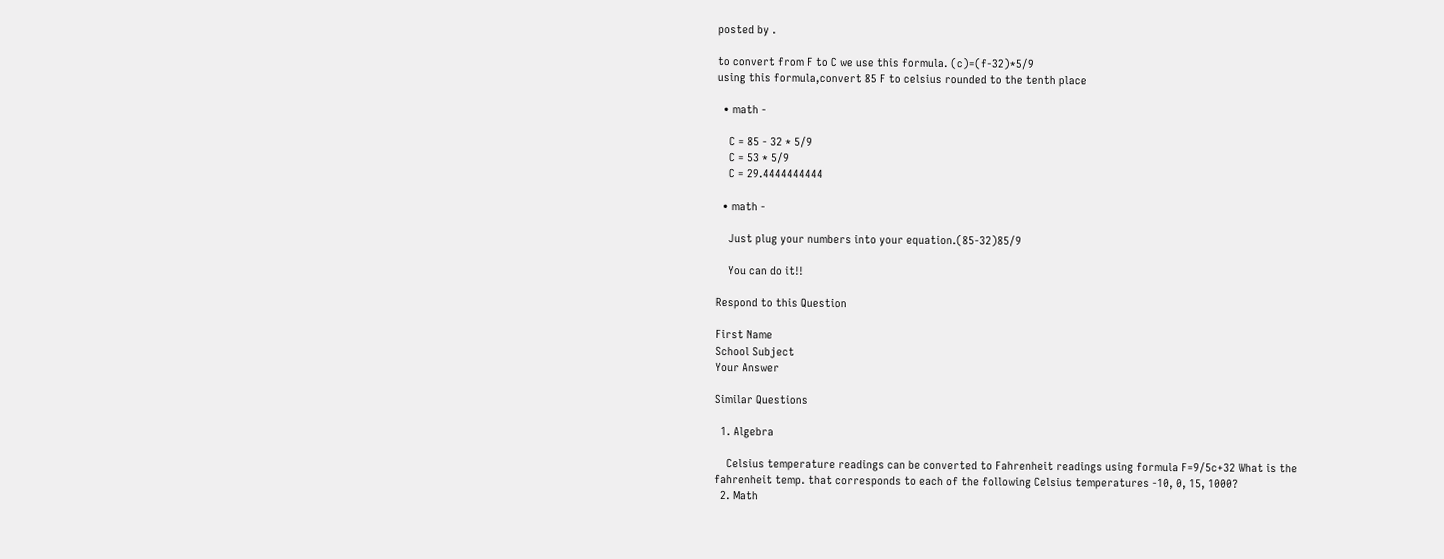posted by .

to convert from F to C we use this formula. (c)=(f-32)*5/9
using this formula,convert 85 F to celsius rounded to the tenth place

  • math -

    C = 85 - 32 * 5/9
    C = 53 * 5/9
    C = 29.4444444444

  • math -

    Just plug your numbers into your equation.(85-32)85/9

    You can do it!!

Respond to this Question

First Name
School Subject
Your Answer

Similar Questions

  1. Algebra

    Celsius temperature readings can be converted to Fahrenheit readings using formula F=9/5c+32 What is the fahrenheit temp. that corresponds to each of the following Celsius temperatures -10, 0, 15, 1000?
  2. Math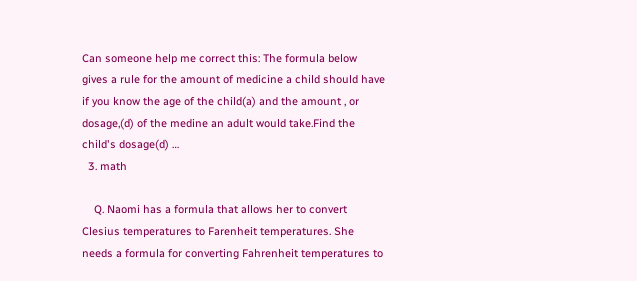Can someone help me correct this: The formula below gives a rule for the amount of medicine a child should have if you know the age of the child(a) and the amount , or dosage,(d) of the medine an adult would take.Find the child's dosage(d) …
  3. math

    Q. Naomi has a formula that allows her to convert Clesius temperatures to Farenheit temperatures. She needs a formula for converting Fahrenheit temperatures to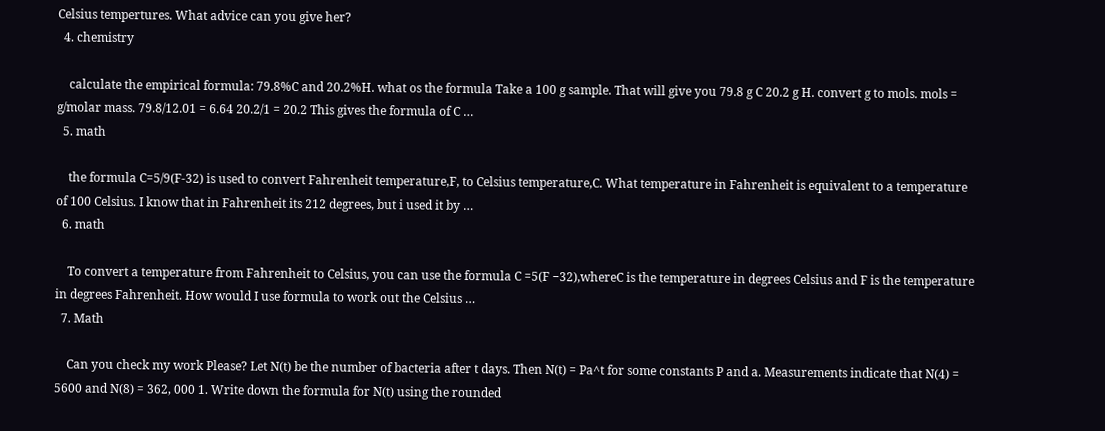Celsius tempertures. What advice can you give her?
  4. chemistry

    calculate the empirical formula: 79.8%C and 20.2%H. what os the formula Take a 100 g sample. That will give you 79.8 g C 20.2 g H. convert g to mols. mols = g/molar mass. 79.8/12.01 = 6.64 20.2/1 = 20.2 This gives the formula of C …
  5. math

    the formula C=5/9(F-32) is used to convert Fahrenheit temperature,F, to Celsius temperature,C. What temperature in Fahrenheit is equivalent to a temperature of 100 Celsius. I know that in Fahrenheit its 212 degrees, but i used it by …
  6. math

    To convert a temperature from Fahrenheit to Celsius, you can use the formula C =5(F −32),whereC is the temperature in degrees Celsius and F is the temperature in degrees Fahrenheit. How would I use formula to work out the Celsius …
  7. Math

    Can you check my work Please? Let N(t) be the number of bacteria after t days. Then N(t) = Pa^t for some constants P and a. Measurements indicate that N(4) = 5600 and N(8) = 362, 000 1. Write down the formula for N(t) using the rounded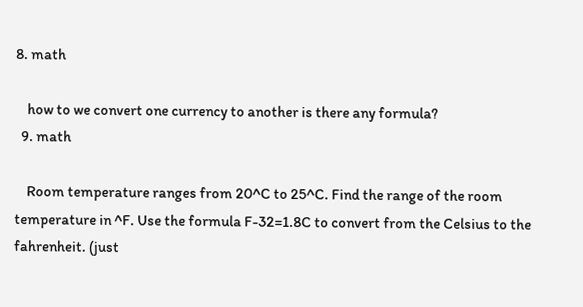8. math

    how to we convert one currency to another is there any formula?
  9. math

    Room temperature ranges from 20^C to 25^C. Find the range of the room temperature in ^F. Use the formula F-32=1.8C to convert from the Celsius to the fahrenheit. (just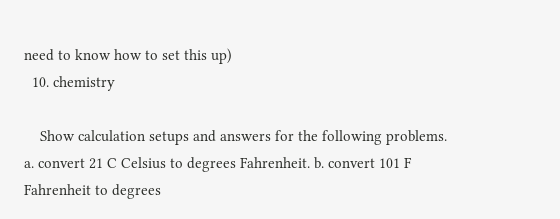need to know how to set this up)
  10. chemistry

    Show calculation setups and answers for the following problems. a. convert 21 C Celsius to degrees Fahrenheit. b. convert 101 F Fahrenheit to degrees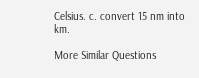Celsius. c. convert 15 nm into km.

More Similar Questions